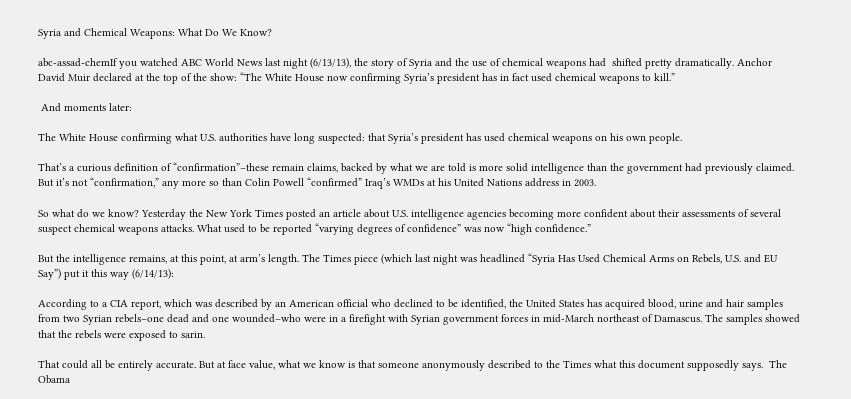Syria and Chemical Weapons: What Do We Know?

abc-assad-chemIf you watched ABC World News last night (6/13/13), the story of Syria and the use of chemical weapons had  shifted pretty dramatically. Anchor David Muir declared at the top of the show: “The White House now confirming Syria’s president has in fact used chemical weapons to kill.”

 And moments later:

The White House confirming what U.S. authorities have long suspected: that Syria’s president has used chemical weapons on his own people.

That’s a curious definition of “confirmation”–these remain claims, backed by what we are told is more solid intelligence than the government had previously claimed. But it’s not “confirmation,” any more so than Colin Powell “confirmed” Iraq’s WMDs at his United Nations address in 2003.

So what do we know? Yesterday the New York Times posted an article about U.S. intelligence agencies becoming more confident about their assessments of several suspect chemical weapons attacks. What used to be reported “varying degrees of confidence” was now “high confidence.”

But the intelligence remains, at this point, at arm’s length. The Times piece (which last night was headlined “Syria Has Used Chemical Arms on Rebels, U.S. and EU Say”) put it this way (6/14/13):

According to a CIA report, which was described by an American official who declined to be identified, the United States has acquired blood, urine and hair samples from two Syrian rebels–one dead and one wounded–who were in a firefight with Syrian government forces in mid-March northeast of Damascus. The samples showed that the rebels were exposed to sarin.

That could all be entirely accurate. But at face value, what we know is that someone anonymously described to the Times what this document supposedly says.  The Obama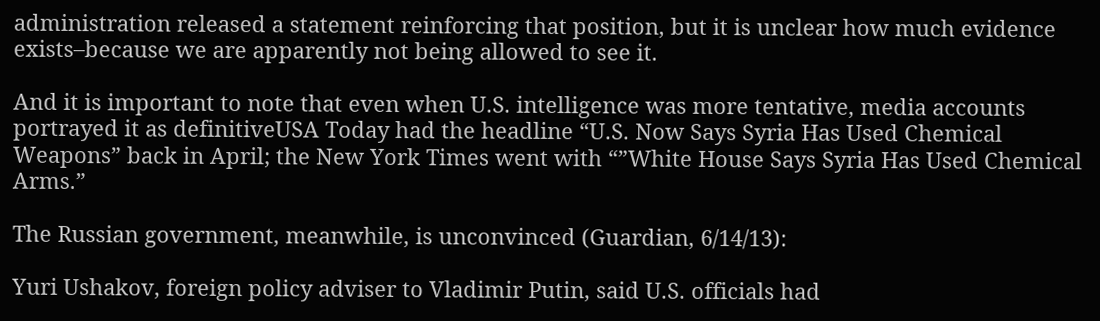administration released a statement reinforcing that position, but it is unclear how much evidence exists–because we are apparently not being allowed to see it.

And it is important to note that even when U.S. intelligence was more tentative, media accounts portrayed it as definitiveUSA Today had the headline “U.S. Now Says Syria Has Used Chemical Weapons” back in April; the New York Times went with “”White House Says Syria Has Used Chemical Arms.”

The Russian government, meanwhile, is unconvinced (Guardian, 6/14/13):

Yuri Ushakov, foreign policy adviser to Vladimir Putin, said U.S. officials had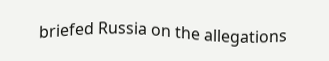briefed Russia on the allegations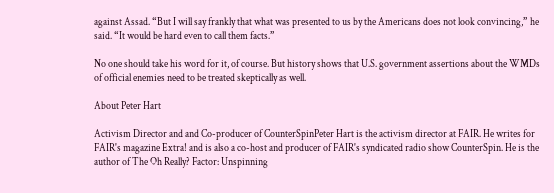against Assad. “But I will say frankly that what was presented to us by the Americans does not look convincing,” he said. “It would be hard even to call them facts.”

No one should take his word for it, of course. But history shows that U.S. government assertions about the WMDs of official enemies need to be treated skeptically as well.

About Peter Hart

Activism Director and and Co-producer of CounterSpinPeter Hart is the activism director at FAIR. He writes for FAIR's magazine Extra! and is also a co-host and producer of FAIR's syndicated radio show CounterSpin. He is the author of The Oh Really? Factor: Unspinning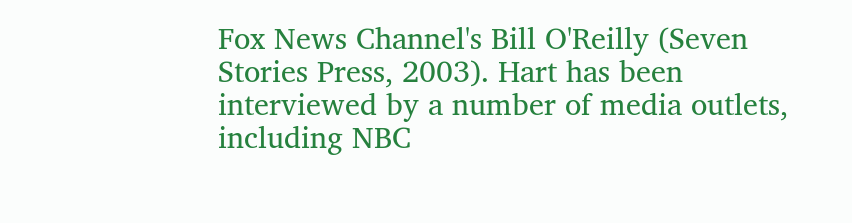Fox News Channel's Bill O'Reilly (Seven Stories Press, 2003). Hart has been interviewed by a number of media outlets, including NBC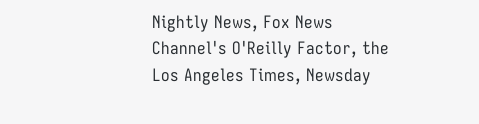Nightly News, Fox News Channel's O'Reilly Factor, the Los Angeles Times, Newsday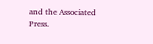and the Associated Press.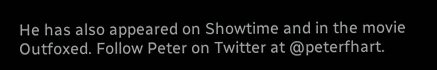He has also appeared on Showtime and in the movie Outfoxed. Follow Peter on Twitter at @peterfhart.